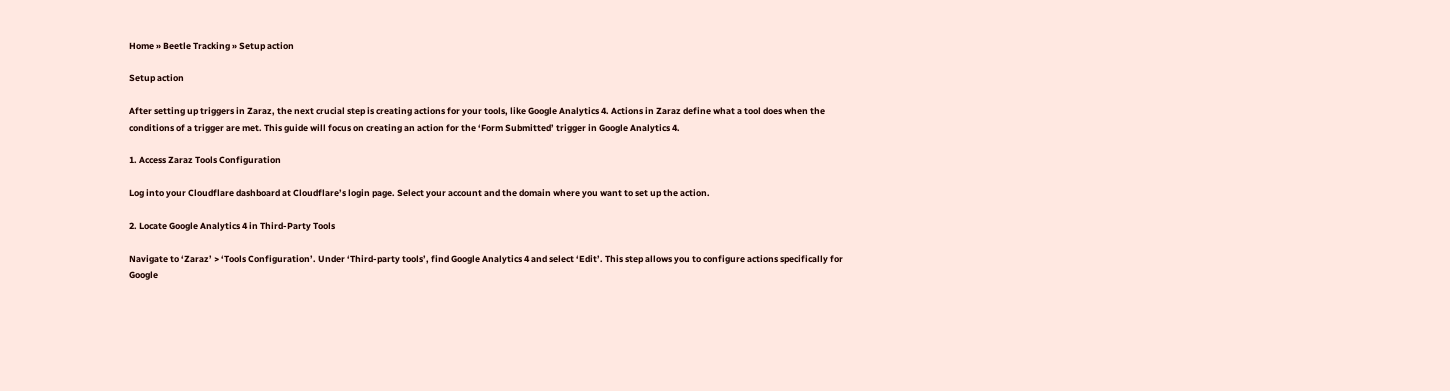Home » Beetle Tracking » Setup action

Setup action

After setting up triggers in Zaraz, the next crucial step is creating actions for your tools, like Google Analytics 4. Actions in Zaraz define what a tool does when the conditions of a trigger are met. This guide will focus on creating an action for the ‘Form Submitted’ trigger in Google Analytics 4.

1. Access Zaraz Tools Configuration

Log into your Cloudflare dashboard at Cloudflare’s login page. Select your account and the domain where you want to set up the action.

2. Locate Google Analytics 4 in Third-Party Tools

Navigate to ‘Zaraz’ > ‘Tools Configuration’. Under ‘Third-party tools’, find Google Analytics 4 and select ‘Edit’. This step allows you to configure actions specifically for Google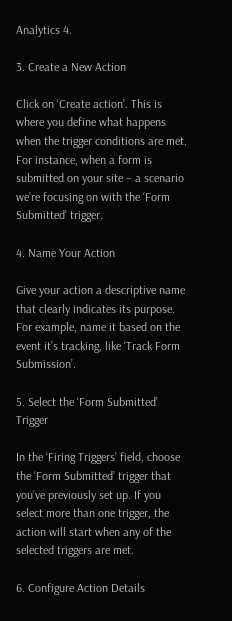Analytics 4.

3. Create a New Action

Click on ‘Create action’. This is where you define what happens when the trigger conditions are met. For instance, when a form is submitted on your site – a scenario we’re focusing on with the ‘Form Submitted’ trigger.

4. Name Your Action

Give your action a descriptive name that clearly indicates its purpose. For example, name it based on the event it’s tracking, like ‘Track Form Submission’.

5. Select the ‘Form Submitted’ Trigger

In the ‘Firing Triggers’ field, choose the ‘Form Submitted’ trigger that you’ve previously set up. If you select more than one trigger, the action will start when any of the selected triggers are met.

6. Configure Action Details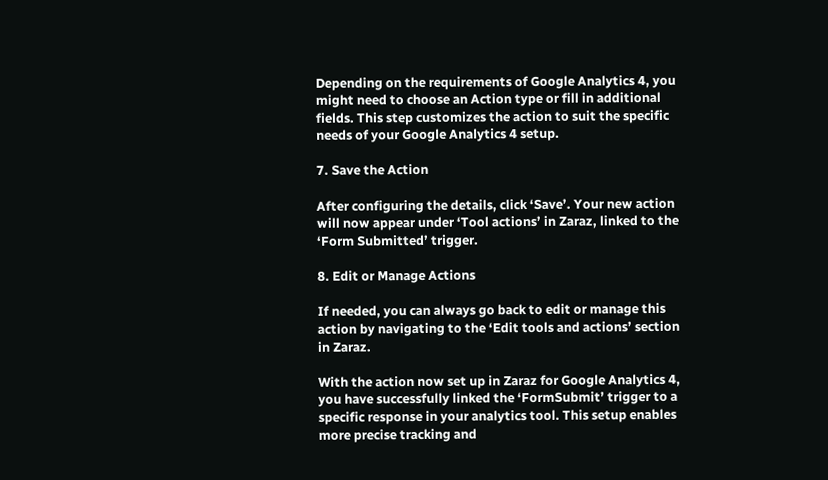Depending on the requirements of Google Analytics 4, you might need to choose an Action type or fill in additional fields. This step customizes the action to suit the specific needs of your Google Analytics 4 setup.

7. Save the Action

After configuring the details, click ‘Save’. Your new action will now appear under ‘Tool actions’ in Zaraz, linked to the ‘Form Submitted’ trigger.

8. Edit or Manage Actions

If needed, you can always go back to edit or manage this action by navigating to the ‘Edit tools and actions’ section in Zaraz.

With the action now set up in Zaraz for Google Analytics 4, you have successfully linked the ‘FormSubmit’ trigger to a specific response in your analytics tool. This setup enables more precise tracking and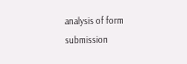analysis of form submission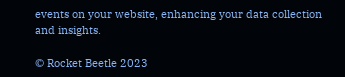events on your website, enhancing your data collection and insights.

© Rocket Beetle 2023